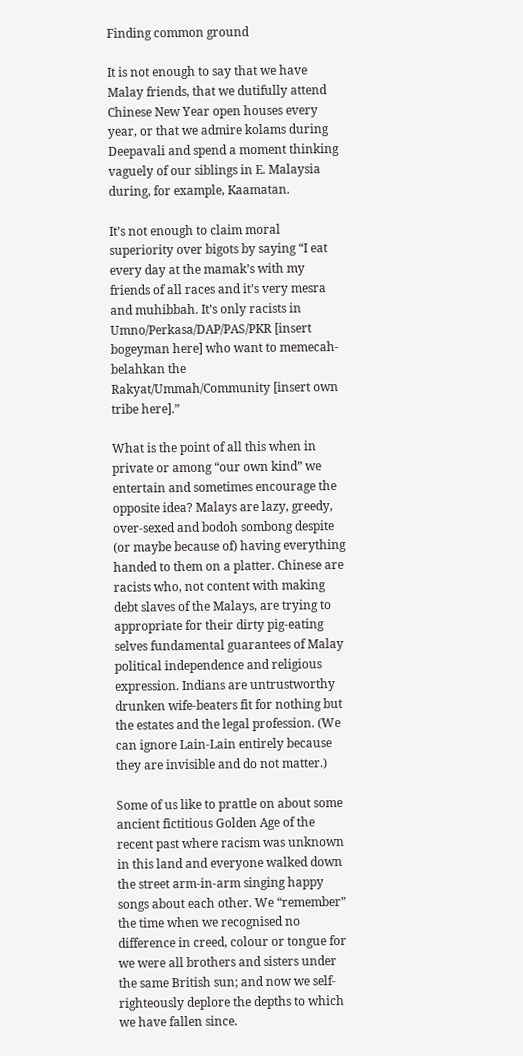Finding common ground

It is not enough to say that we have Malay friends, that we dutifully attend Chinese New Year open houses every year, or that we admire kolams during Deepavali and spend a moment thinking vaguely of our siblings in E. Malaysia during, for example, Kaamatan.

It’s not enough to claim moral superiority over bigots by saying “I eat every day at the mamak’s with my friends of all races and it’s very mesra and muhibbah. It’s only racists in Umno/Perkasa/DAP/PAS/PKR [insert bogeyman here] who want to memecah-belahkan the Rakyat/Ummah/Community [insert own tribe here].”

What is the point of all this when in private or among “our own kind” we entertain and sometimes encourage the opposite idea? Malays are lazy, greedy, over-sexed and bodoh sombong despite (or maybe because of) having everything handed to them on a platter. Chinese are racists who, not content with making debt slaves of the Malays, are trying to appropriate for their dirty pig-eating selves fundamental guarantees of Malay political independence and religious expression. Indians are untrustworthy drunken wife-beaters fit for nothing but the estates and the legal profession. (We can ignore Lain-Lain entirely because they are invisible and do not matter.)

Some of us like to prattle on about some ancient fictitious Golden Age of the recent past where racism was unknown in this land and everyone walked down the street arm-in-arm singing happy songs about each other. We “remember” the time when we recognised no difference in creed, colour or tongue for we were all brothers and sisters under the same British sun; and now we self-righteously deplore the depths to which we have fallen since.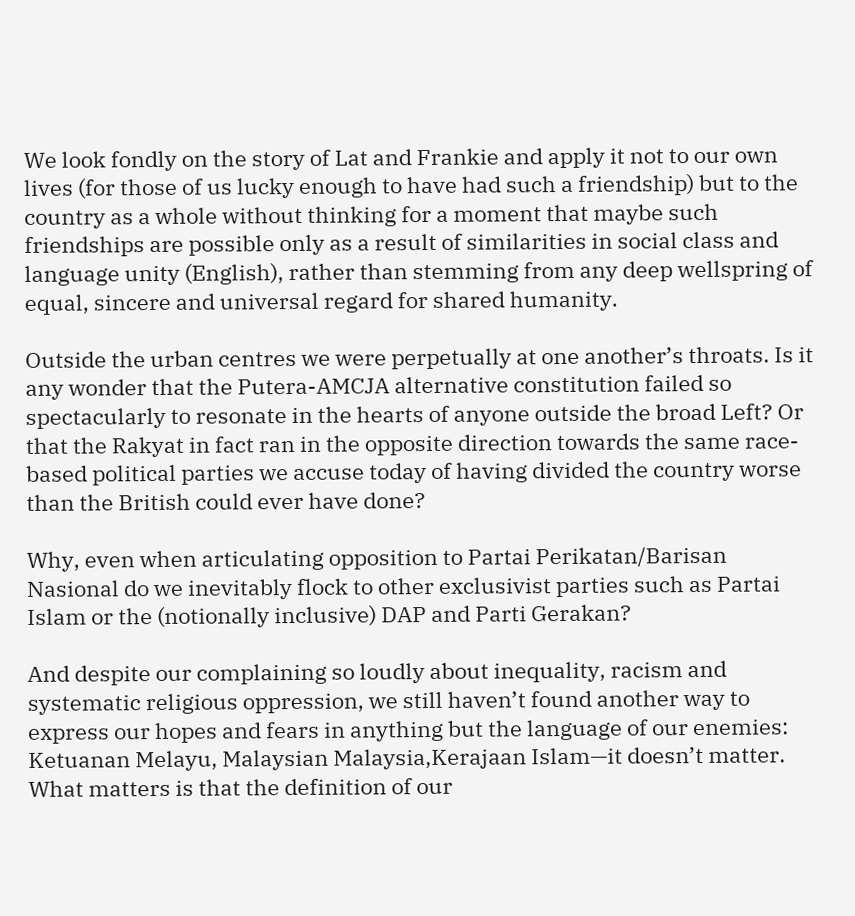We look fondly on the story of Lat and Frankie and apply it not to our own lives (for those of us lucky enough to have had such a friendship) but to the country as a whole without thinking for a moment that maybe such friendships are possible only as a result of similarities in social class and language unity (English), rather than stemming from any deep wellspring of equal, sincere and universal regard for shared humanity.

Outside the urban centres we were perpetually at one another’s throats. Is it any wonder that the Putera-AMCJA alternative constitution failed so spectacularly to resonate in the hearts of anyone outside the broad Left? Or that the Rakyat in fact ran in the opposite direction towards the same race-based political parties we accuse today of having divided the country worse than the British could ever have done?

Why, even when articulating opposition to Partai Perikatan/Barisan Nasional do we inevitably flock to other exclusivist parties such as Partai Islam or the (notionally inclusive) DAP and Parti Gerakan?

And despite our complaining so loudly about inequality, racism and systematic religious oppression, we still haven’t found another way to express our hopes and fears in anything but the language of our enemies: Ketuanan Melayu, Malaysian Malaysia,Kerajaan Islam—it doesn’t matter. What matters is that the definition of our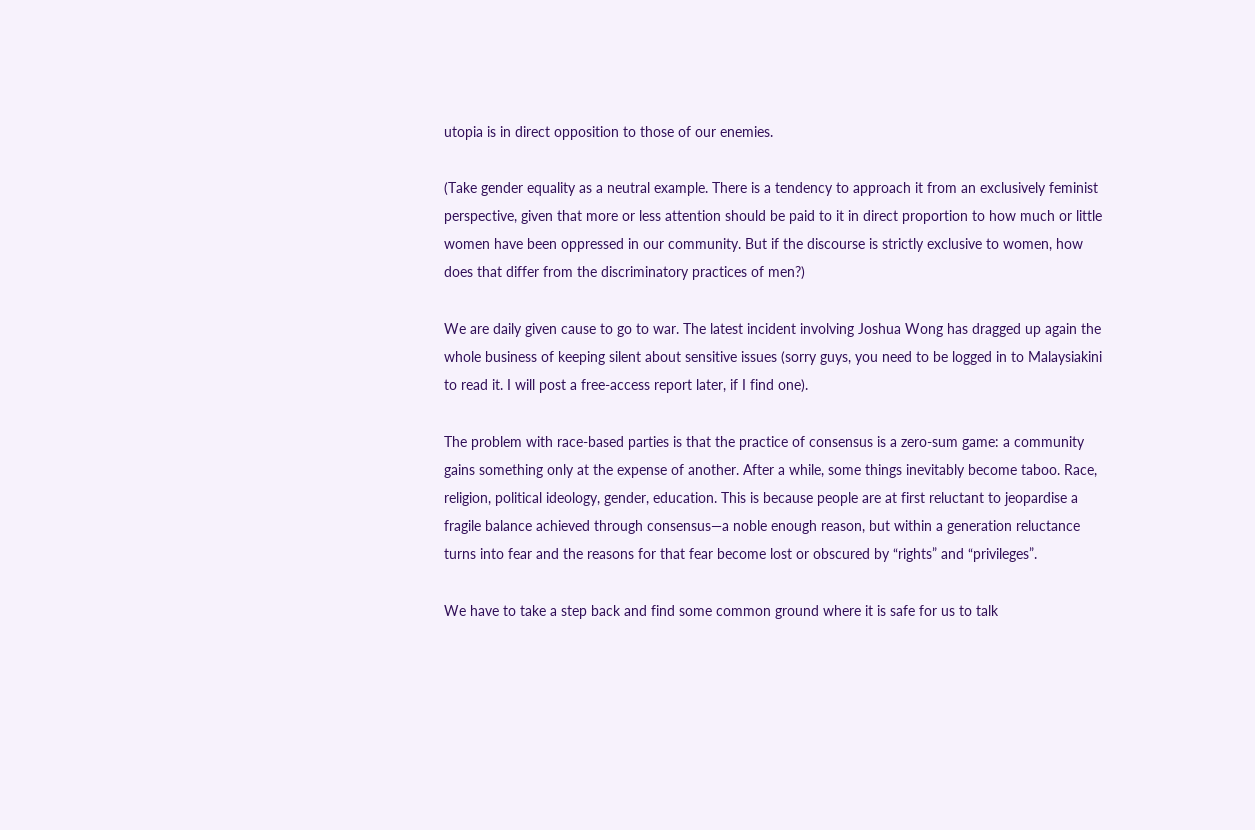utopia is in direct opposition to those of our enemies.

(Take gender equality as a neutral example. There is a tendency to approach it from an exclusively feminist perspective, given that more or less attention should be paid to it in direct proportion to how much or little women have been oppressed in our community. But if the discourse is strictly exclusive to women, how does that differ from the discriminatory practices of men?)

We are daily given cause to go to war. The latest incident involving Joshua Wong has dragged up again the whole business of keeping silent about sensitive issues (sorry guys, you need to be logged in to Malaysiakini to read it. I will post a free-access report later, if I find one).

The problem with race-based parties is that the practice of consensus is a zero-sum game: a community gains something only at the expense of another. After a while, some things inevitably become taboo. Race, religion, political ideology, gender, education. This is because people are at first reluctant to jeopardise a fragile balance achieved through consensus—a noble enough reason, but within a generation reluctance turns into fear and the reasons for that fear become lost or obscured by “rights” and “privileges”.

We have to take a step back and find some common ground where it is safe for us to talk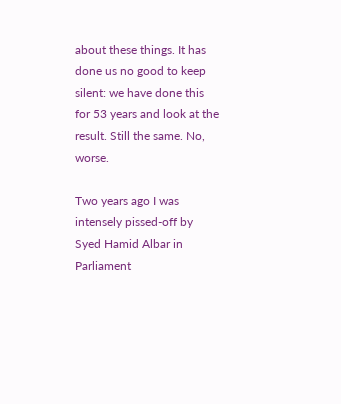about these things. It has done us no good to keep silent: we have done this for 53 years and look at the result. Still the same. No, worse.

Two years ago I was intensely pissed-off by Syed Hamid Albar in Parliament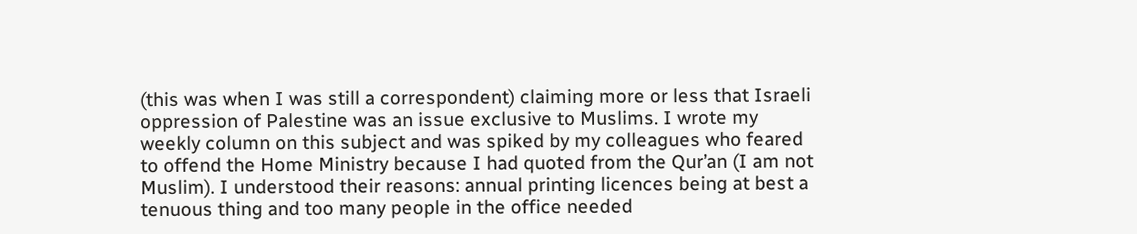(this was when I was still a correspondent) claiming more or less that Israeli oppression of Palestine was an issue exclusive to Muslims. I wrote my weekly column on this subject and was spiked by my colleagues who feared to offend the Home Ministry because I had quoted from the Qur’an (I am not Muslim). I understood their reasons: annual printing licences being at best a tenuous thing and too many people in the office needed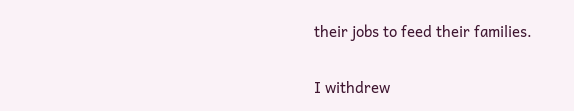their jobs to feed their families.

I withdrew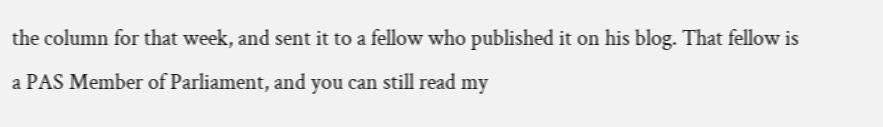the column for that week, and sent it to a fellow who published it on his blog. That fellow is a PAS Member of Parliament, and you can still read my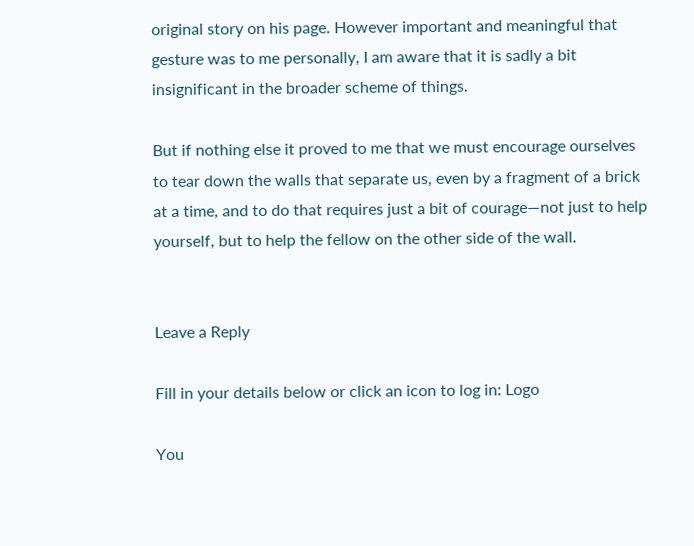original story on his page. However important and meaningful that gesture was to me personally, I am aware that it is sadly a bit insignificant in the broader scheme of things.

But if nothing else it proved to me that we must encourage ourselves to tear down the walls that separate us, even by a fragment of a brick at a time, and to do that requires just a bit of courage—not just to help yourself, but to help the fellow on the other side of the wall.


Leave a Reply

Fill in your details below or click an icon to log in: Logo

You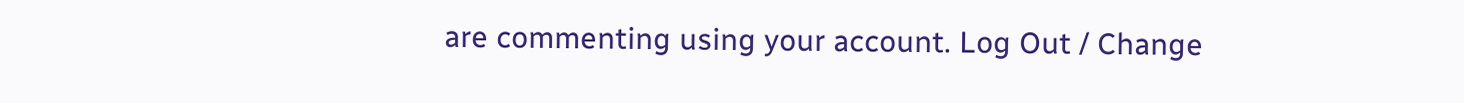are commenting using your account. Log Out / Change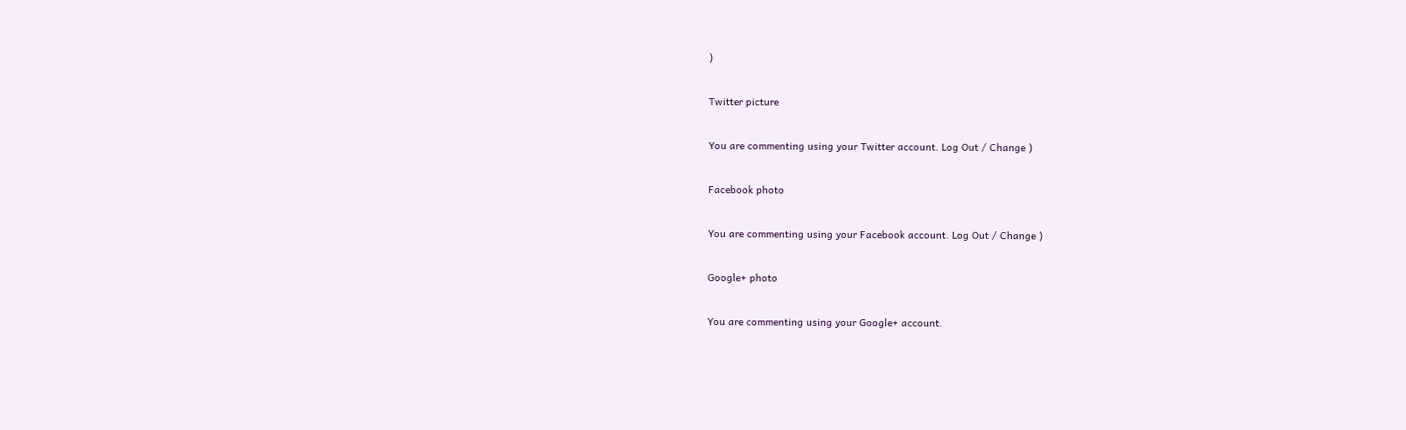)

Twitter picture

You are commenting using your Twitter account. Log Out / Change )

Facebook photo

You are commenting using your Facebook account. Log Out / Change )

Google+ photo

You are commenting using your Google+ account.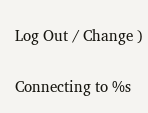Log Out / Change )

Connecting to %s